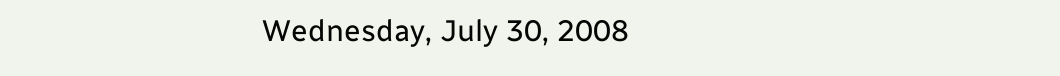Wednesday, July 30, 2008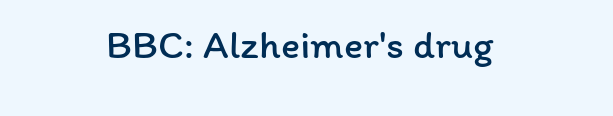BBC: Alzheimer's drug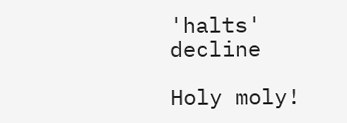'halts' decline

Holy moly!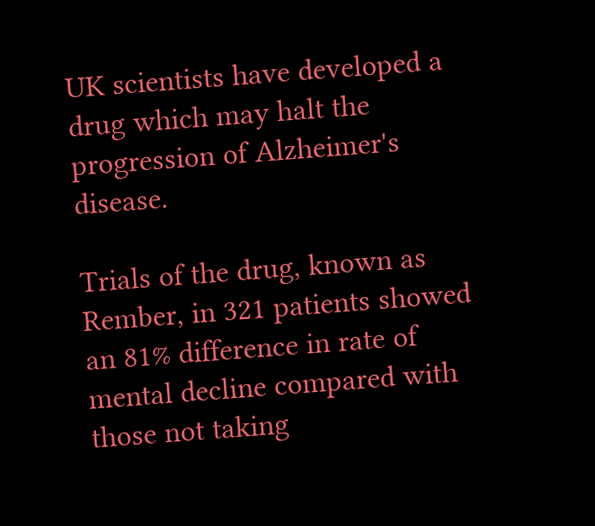UK scientists have developed a drug which may halt the progression of Alzheimer's disease.

Trials of the drug, known as Rember, in 321 patients showed an 81% difference in rate of mental decline compared with those not taking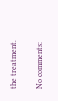the treatment.


No comments: